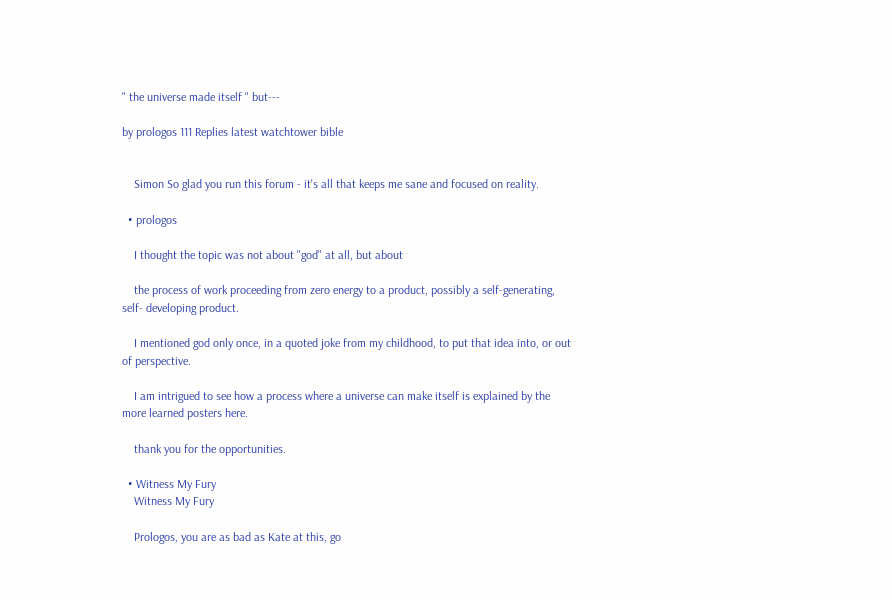" the universe made itself " but---

by prologos 111 Replies latest watchtower bible


    Simon So glad you run this forum - it's all that keeps me sane and focused on reality.

  • prologos

    I thought the topic was not about "god" at all, but about

    the process of work proceeding from zero energy to a product, possibly a self-generating, self- developing product.

    I mentioned god only once, in a quoted joke from my childhood, to put that idea into, or out of perspective.

    I am intrigued to see how a process where a universe can make itself is explained by the more learned posters here.

    thank you for the opportunities.

  • Witness My Fury
    Witness My Fury

    Prologos, you are as bad as Kate at this, go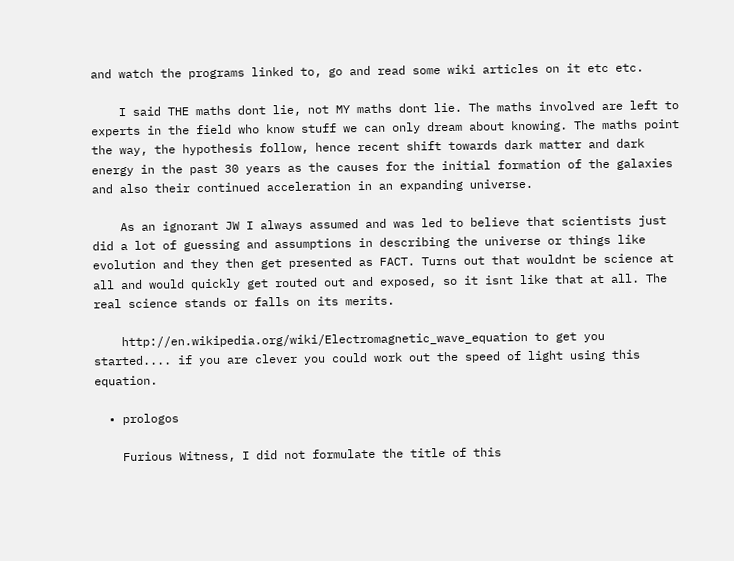and watch the programs linked to, go and read some wiki articles on it etc etc.

    I said THE maths dont lie, not MY maths dont lie. The maths involved are left to experts in the field who know stuff we can only dream about knowing. The maths point the way, the hypothesis follow, hence recent shift towards dark matter and dark energy in the past 30 years as the causes for the initial formation of the galaxies and also their continued acceleration in an expanding universe.

    As an ignorant JW I always assumed and was led to believe that scientists just did a lot of guessing and assumptions in describing the universe or things like evolution and they then get presented as FACT. Turns out that wouldnt be science at all and would quickly get routed out and exposed, so it isnt like that at all. The real science stands or falls on its merits.

    http://en.wikipedia.org/wiki/Electromagnetic_wave_equation to get you started.... if you are clever you could work out the speed of light using this equation.

  • prologos

    Furious Witness, I did not formulate the title of this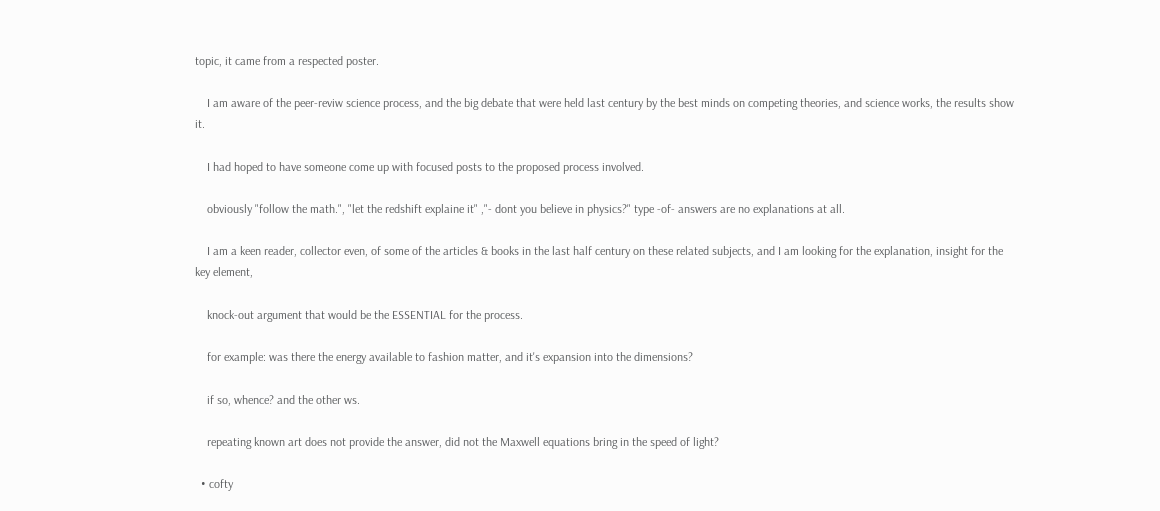topic, it came from a respected poster.

    I am aware of the peer-reviw science process, and the big debate that were held last century by the best minds on competing theories, and science works, the results show it.

    I had hoped to have someone come up with focused posts to the proposed process involved.

    obviously "follow the math.", "let the redshift explaine it" ,"- dont you believe in physics?" type -of- answers are no explanations at all.

    I am a keen reader, collector even, of some of the articles & books in the last half century on these related subjects, and I am looking for the explanation, insight for the key element,

    knock-out argument that would be the ESSENTIAL for the process.

    for example: was there the energy available to fashion matter, and it's expansion into the dimensions?

    if so, whence? and the other ws.

    repeating known art does not provide the answer, did not the Maxwell equations bring in the speed of light?

  • cofty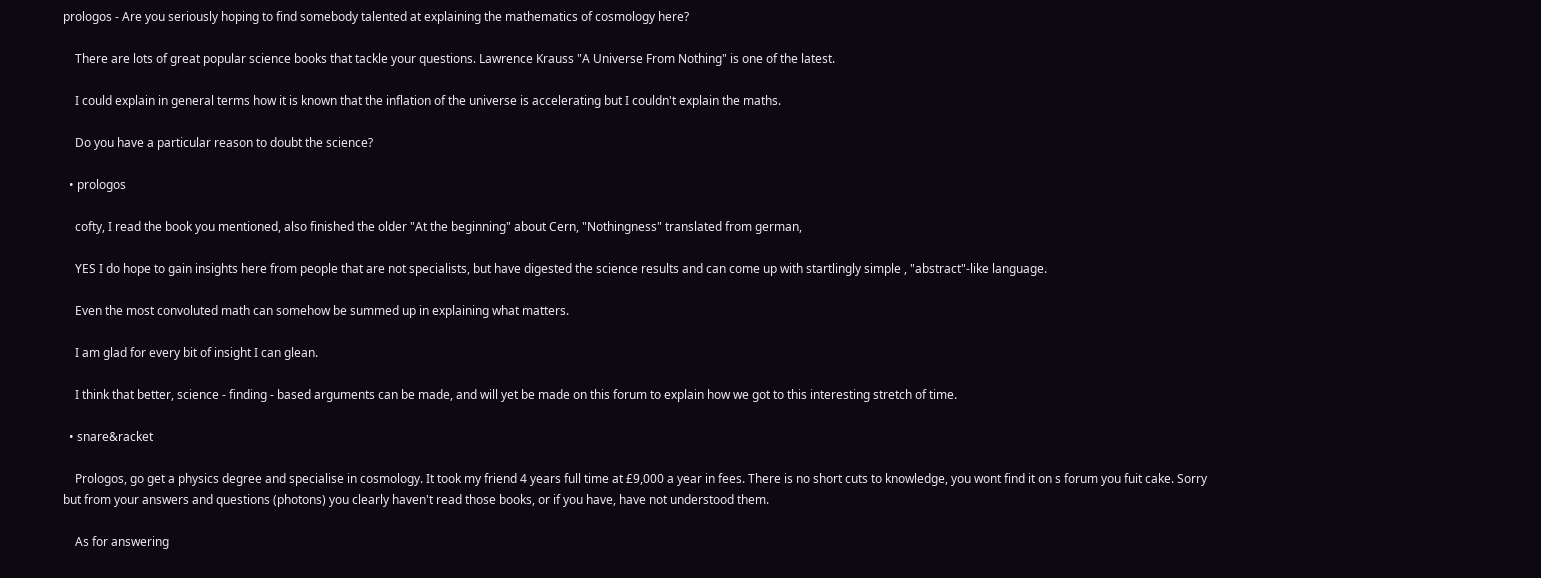prologos - Are you seriously hoping to find somebody talented at explaining the mathematics of cosmology here?

    There are lots of great popular science books that tackle your questions. Lawrence Krauss "A Universe From Nothing" is one of the latest.

    I could explain in general terms how it is known that the inflation of the universe is accelerating but I couldn't explain the maths.

    Do you have a particular reason to doubt the science?

  • prologos

    cofty, I read the book you mentioned, also finished the older "At the beginning" about Cern, "Nothingness" translated from german,

    YES I do hope to gain insights here from people that are not specialists, but have digested the science results and can come up with startlingly simple , "abstract"-like language.

    Even the most convoluted math can somehow be summed up in explaining what matters.

    I am glad for every bit of insight I can glean.

    I think that better, science - finding - based arguments can be made, and will yet be made on this forum to explain how we got to this interesting stretch of time.

  • snare&racket

    Prologos, go get a physics degree and specialise in cosmology. It took my friend 4 years full time at £9,000 a year in fees. There is no short cuts to knowledge, you wont find it on s forum you fuit cake. Sorry but from your answers and questions (photons) you clearly haven't read those books, or if you have, have not understood them.

    As for answering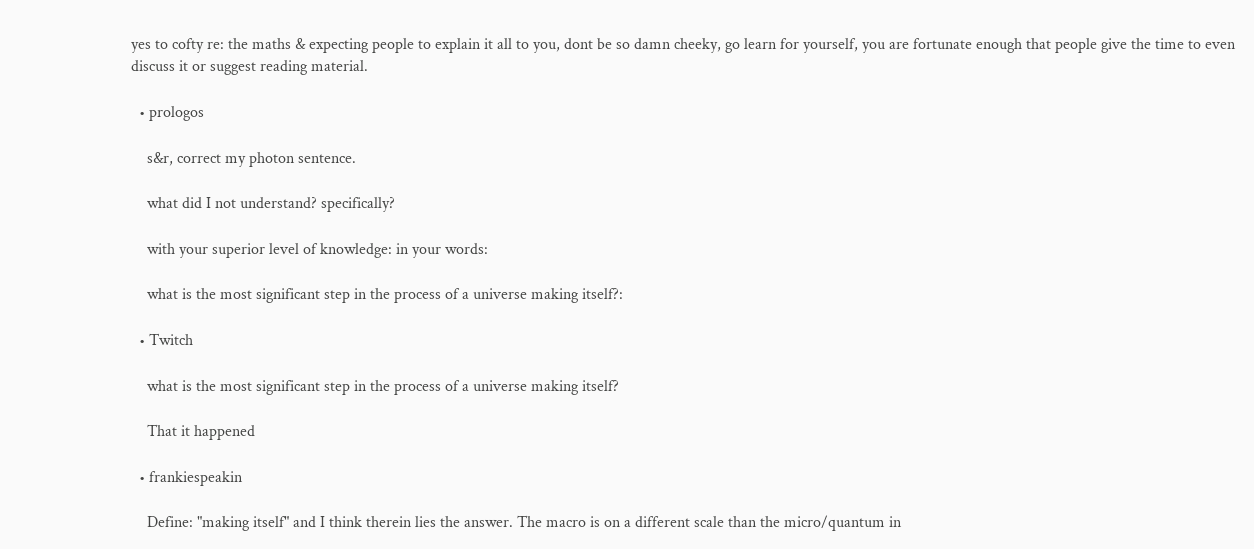yes to cofty re: the maths & expecting people to explain it all to you, dont be so damn cheeky, go learn for yourself, you are fortunate enough that people give the time to even discuss it or suggest reading material.

  • prologos

    s&r, correct my photon sentence.

    what did I not understand? specifically?

    with your superior level of knowledge: in your words:

    what is the most significant step in the process of a universe making itself?:

  • Twitch

    what is the most significant step in the process of a universe making itself?

    That it happened

  • frankiespeakin

    Define: "making itself" and I think therein lies the answer. The macro is on a different scale than the micro/quantum in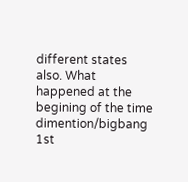different states also. What happened at the begining of the time dimention/bigbang 1st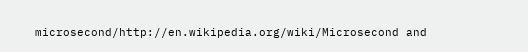microsecond/http://en.wikipedia.org/wiki/Microsecond and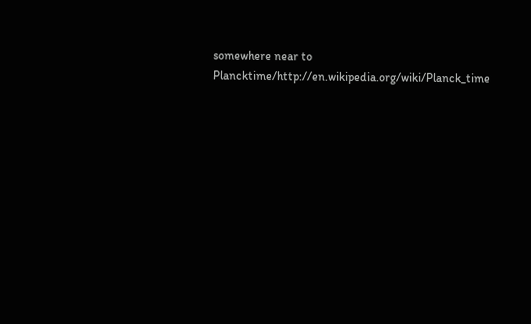somewhere near to Plancktime/http://en.wikipedia.org/wiki/Planck_time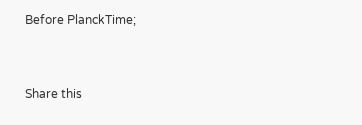Before PlanckTime;


Share this